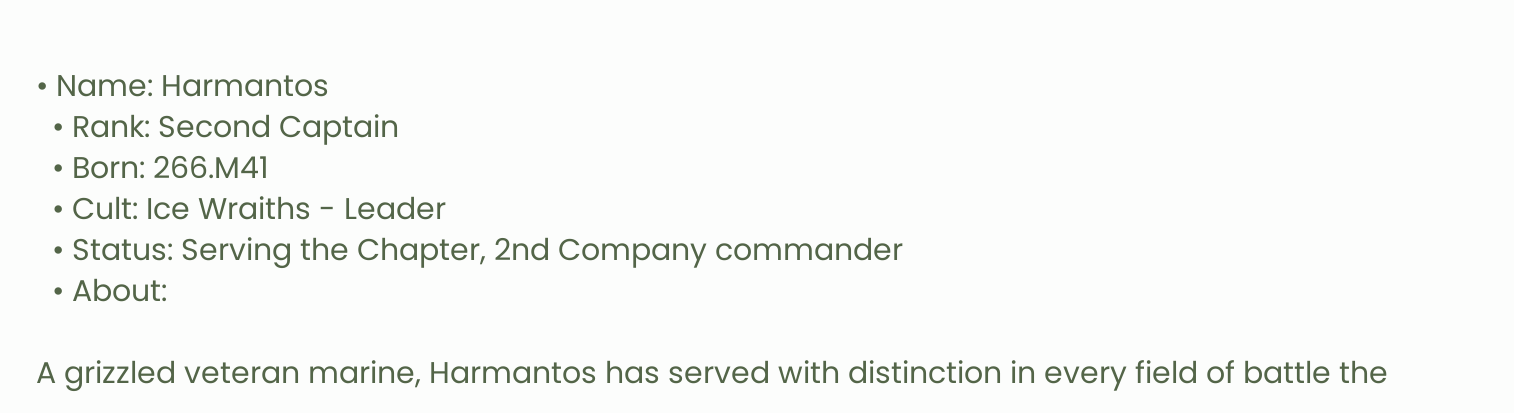• Name: Harmantos
  • Rank: Second Captain
  • Born: 266.M41
  • Cult: Ice Wraiths - Leader
  • Status: Serving the Chapter, 2nd Company commander
  • About:

A grizzled veteran marine, Harmantos has served with distinction in every field of battle the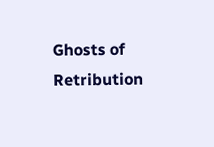Ghosts of Retribution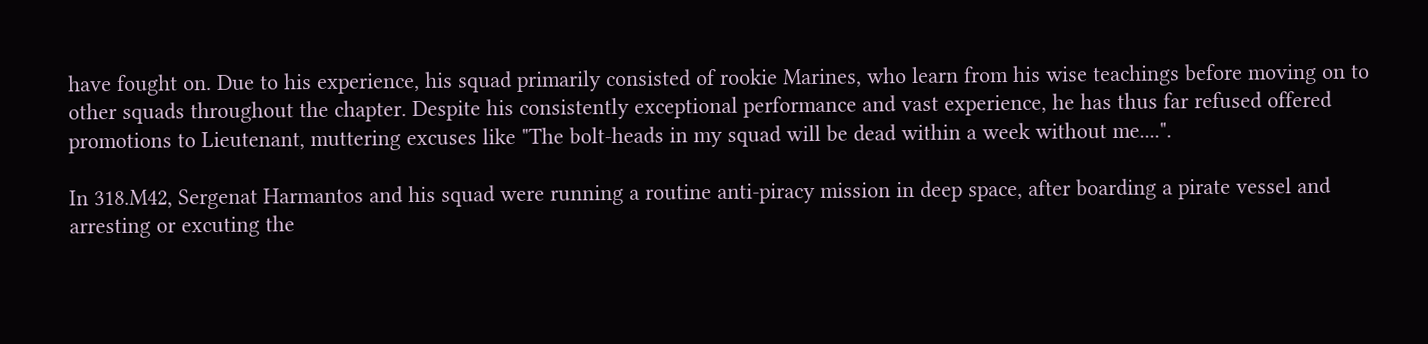have fought on. Due to his experience, his squad primarily consisted of rookie Marines, who learn from his wise teachings before moving on to other squads throughout the chapter. Despite his consistently exceptional performance and vast experience, he has thus far refused offered promotions to Lieutenant, muttering excuses like "The bolt-heads in my squad will be dead within a week without me....".

In 318.M42, Sergenat Harmantos and his squad were running a routine anti-piracy mission in deep space, after boarding a pirate vessel and arresting or excuting the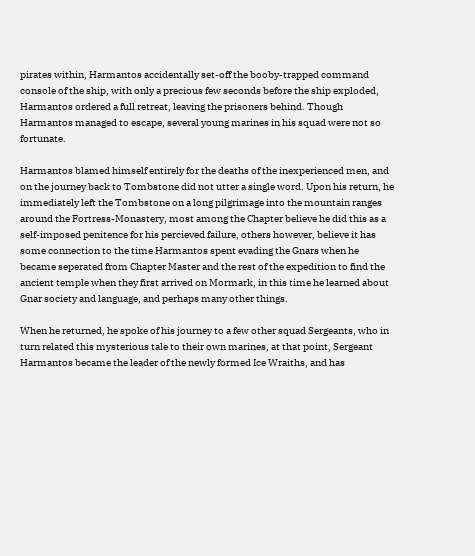pirates within, Harmantos accidentally set-off the booby-trapped command console of the ship, with only a precious few seconds before the ship exploded, Harmantos ordered a full retreat, leaving the prisoners behind. Though Harmantos managed to escape, several young marines in his squad were not so fortunate.

Harmantos blamed himself entirely for the deaths of the inexperienced men, and on the journey back to Tombstone did not utter a single word. Upon his return, he immediately left the Tombstone on a long pilgrimage into the mountain ranges around the Fortress-Monastery, most among the Chapter believe he did this as a self-imposed penitence for his percieved failure, others however, believe it has some connection to the time Harmantos spent evading the Gnars when he became seperated from Chapter Master and the rest of the expedition to find the ancient temple when they first arrived on Mormark, in this time he learned about Gnar society and language, and perhaps many other things.

When he returned, he spoke of his journey to a few other squad Sergeants, who in turn related this mysterious tale to their own marines, at that point, Sergeant Harmantos became the leader of the newly formed Ice Wraiths, and has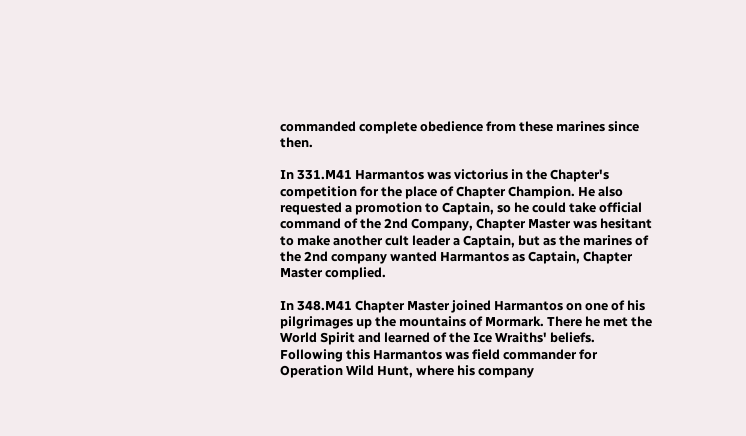commanded complete obedience from these marines since then.

In 331.M41 Harmantos was victorius in the Chapter's competition for the place of Chapter Champion. He also requested a promotion to Captain, so he could take official command of the 2nd Company, Chapter Master was hesitant to make another cult leader a Captain, but as the marines of the 2nd company wanted Harmantos as Captain, Chapter Master complied.

In 348.M41 Chapter Master joined Harmantos on one of his pilgrimages up the mountains of Mormark. There he met the World Spirit and learned of the Ice Wraiths' beliefs. Following this Harmantos was field commander for Operation Wild Hunt, where his company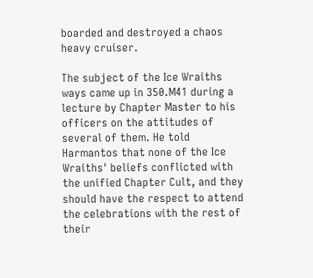boarded and destroyed a chaos heavy cruiser.

The subject of the Ice Wraiths ways came up in 350.M41 during a lecture by Chapter Master to his officers on the attitudes of several of them. He told Harmantos that none of the Ice Wraiths' beliefs conflicted with the unified Chapter Cult, and they should have the respect to attend the celebrations with the rest of their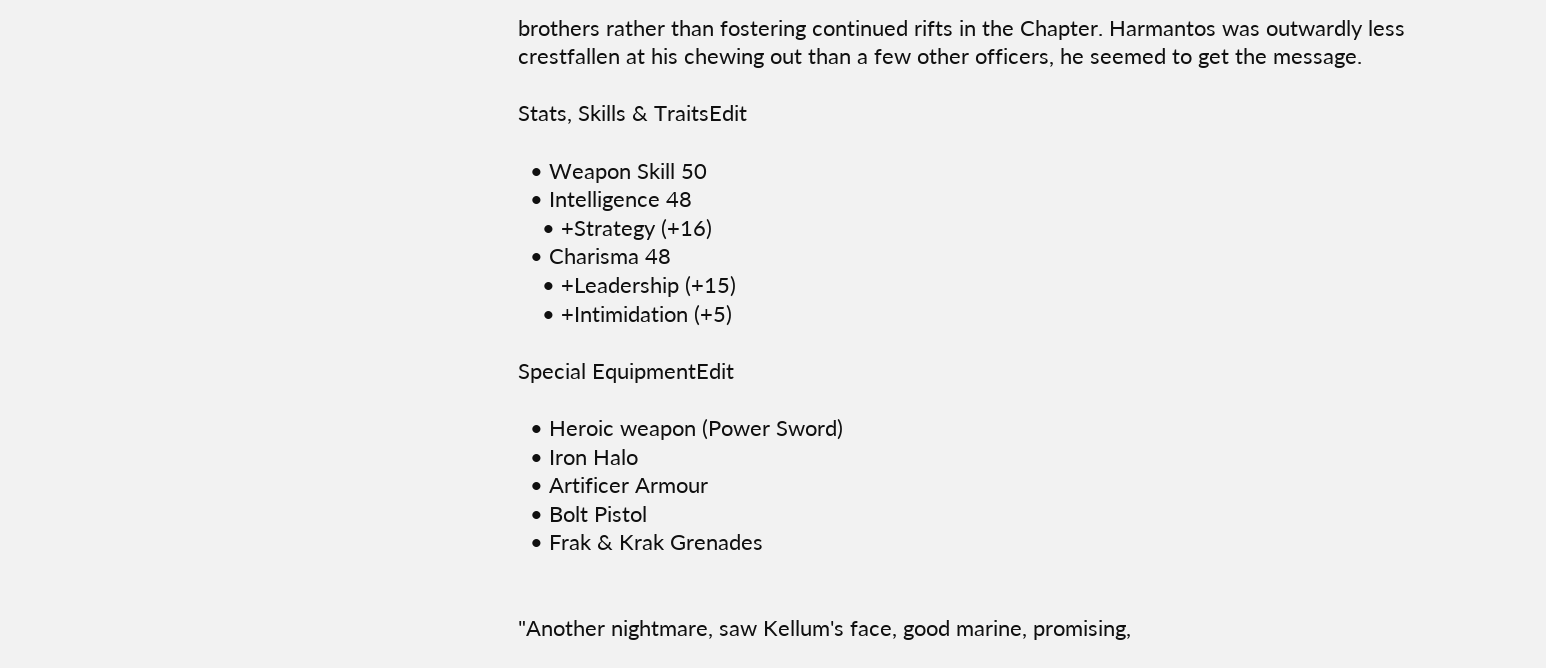brothers rather than fostering continued rifts in the Chapter. Harmantos was outwardly less crestfallen at his chewing out than a few other officers, he seemed to get the message.

Stats, Skills & TraitsEdit

  • Weapon Skill 50
  • Intelligence 48
    • +Strategy (+16)
  • Charisma 48
    • +Leadership (+15)
    • +Intimidation (+5)

Special EquipmentEdit

  • Heroic weapon (Power Sword)
  • Iron Halo
  • Artificer Armour
  • Bolt Pistol
  • Frak & Krak Grenades


"Another nightmare, saw Kellum's face, good marine, promising,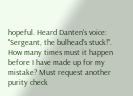hopeful. Heard Danten's voice: "Sergeant, the bulhead's stuck!". How many times must it happen before I have made up for my mistake? Must request another purity check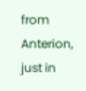from Anterion, just in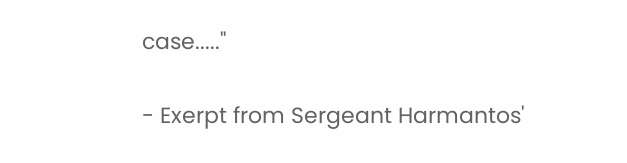case....."

- Exerpt from Sergeant Harmantos'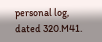personal log, dated 320.M41.